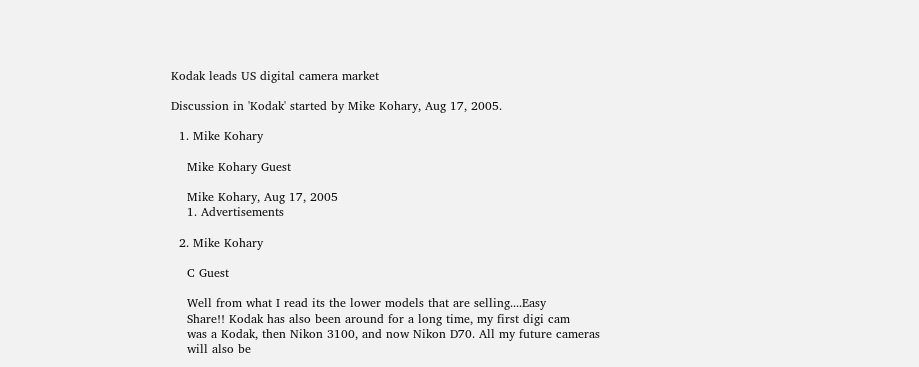Kodak leads US digital camera market

Discussion in 'Kodak' started by Mike Kohary, Aug 17, 2005.

  1. Mike Kohary

    Mike Kohary Guest

    Mike Kohary, Aug 17, 2005
    1. Advertisements

  2. Mike Kohary

    C Guest

    Well from what I read its the lower models that are selling....Easy
    Share!! Kodak has also been around for a long time, my first digi cam
    was a Kodak, then Nikon 3100, and now Nikon D70. All my future cameras
    will also be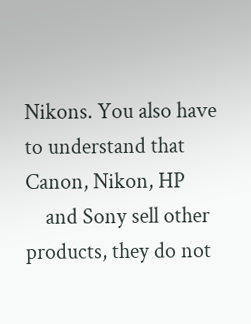Nikons. You also have to understand that Canon, Nikon, HP
    and Sony sell other products, they do not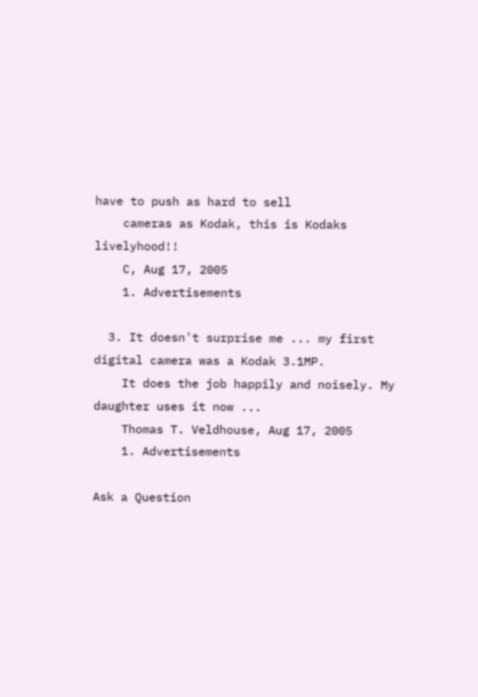have to push as hard to sell
    cameras as Kodak, this is Kodaks livelyhood!!
    C, Aug 17, 2005
    1. Advertisements

  3. It doesn't surprise me ... my first digital camera was a Kodak 3.1MP.
    It does the job happily and noisely. My daughter uses it now ...
    Thomas T. Veldhouse, Aug 17, 2005
    1. Advertisements

Ask a Question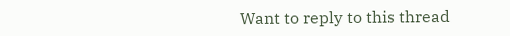Want to reply to this thread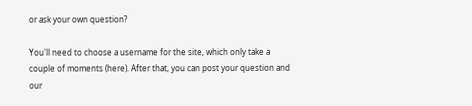or ask your own question?

You'll need to choose a username for the site, which only take a couple of moments (here). After that, you can post your question and our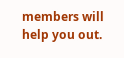members will help you out.